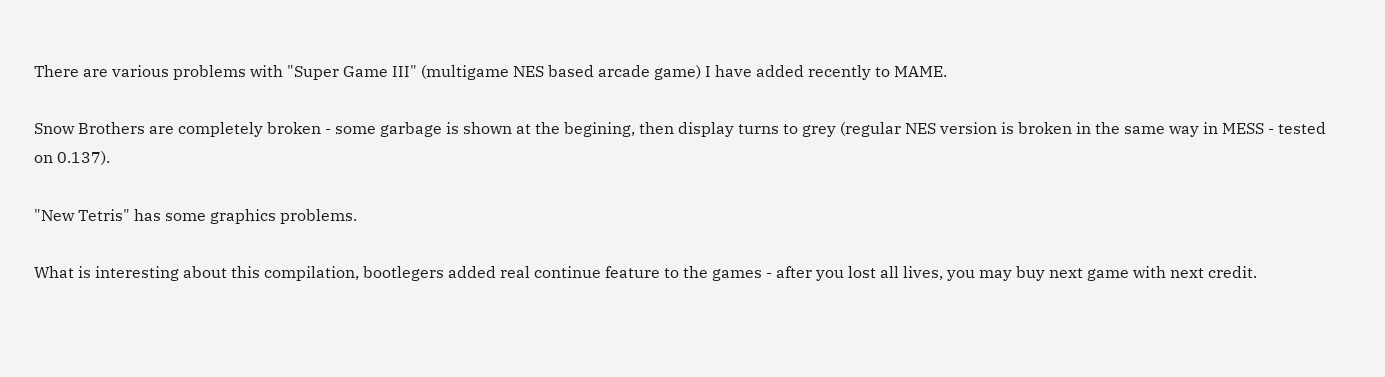There are various problems with "Super Game III" (multigame NES based arcade game) I have added recently to MAME.

Snow Brothers are completely broken - some garbage is shown at the begining, then display turns to grey (regular NES version is broken in the same way in MESS - tested on 0.137).

"New Tetris" has some graphics problems.

What is interesting about this compilation, bootlegers added real continue feature to the games - after you lost all lives, you may buy next game with next credit.